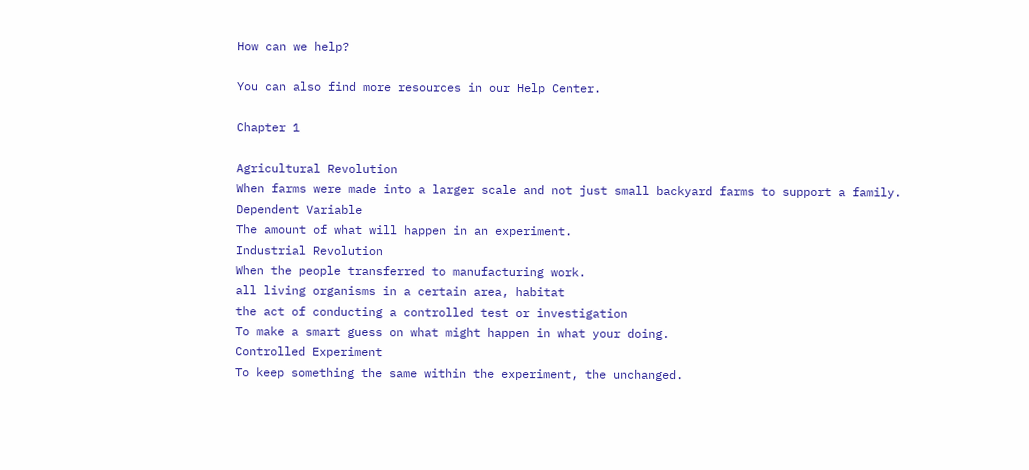How can we help?

You can also find more resources in our Help Center.

Chapter 1

Agricultural Revolution
When farms were made into a larger scale and not just small backyard farms to support a family.
Dependent Variable
The amount of what will happen in an experiment.
Industrial Revolution
When the people transferred to manufacturing work.
all living organisms in a certain area, habitat
the act of conducting a controlled test or investigation
To make a smart guess on what might happen in what your doing.
Controlled Experiment
To keep something the same within the experiment, the unchanged.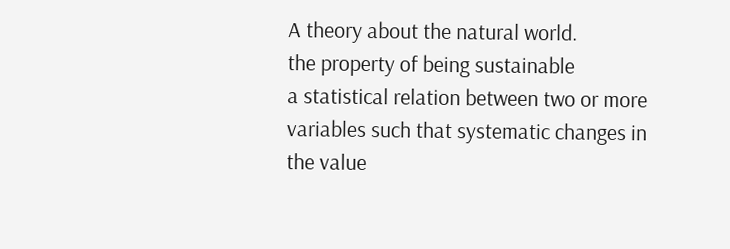A theory about the natural world.
the property of being sustainable
a statistical relation between two or more variables such that systematic changes in the value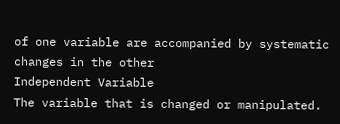of one variable are accompanied by systematic changes in the other
Independent Variable
The variable that is changed or manipulated.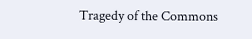Tragedy of the Commons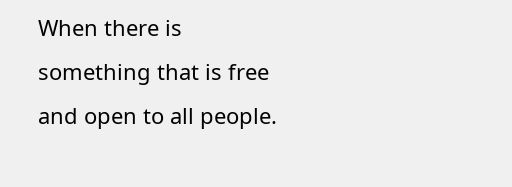When there is something that is free and open to all people.